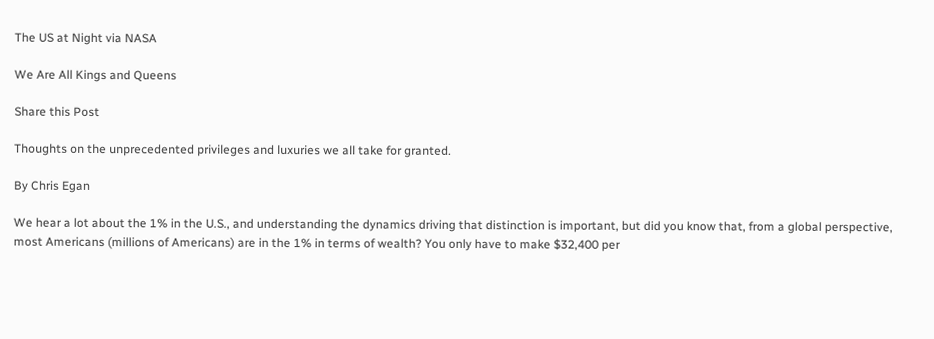The US at Night via NASA

We Are All Kings and Queens

Share this Post

Thoughts on the unprecedented privileges and luxuries we all take for granted.

By Chris Egan

We hear a lot about the 1% in the U.S., and understanding the dynamics driving that distinction is important, but did you know that, from a global perspective, most Americans (millions of Americans) are in the 1% in terms of wealth? You only have to make $32,400 per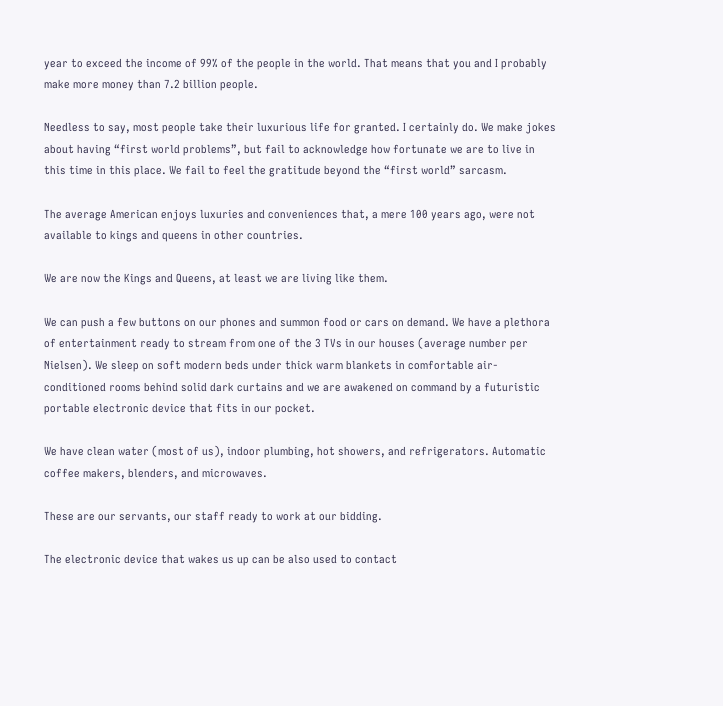year to exceed the income of 99% of the people in the world. That means that you and I probably make more money than 7.2 billion people.

Needless to say, most people take their luxurious life for granted. I certainly do. We make jokes about having “first world problems”, but fail to acknowledge how fortunate we are to live in this time in this place. We fail to feel the gratitude beyond the “first world” sarcasm.

The average American enjoys luxuries and conveniences that, a mere 100 years ago, were not available to kings and queens in other countries.

We are now the Kings and Queens, at least we are living like them.

We can push a few buttons on our phones and summon food or cars on demand. We have a plethora of entertainment ready to stream from one of the 3 TVs in our houses (average number per Nielsen). We sleep on soft modern beds under thick warm blankets in comfortable air-conditioned rooms behind solid dark curtains and we are awakened on command by a futuristic portable electronic device that fits in our pocket.

We have clean water (most of us), indoor plumbing, hot showers, and refrigerators. Automatic coffee makers, blenders, and microwaves.

These are our servants, our staff ready to work at our bidding.

The electronic device that wakes us up can be also used to contact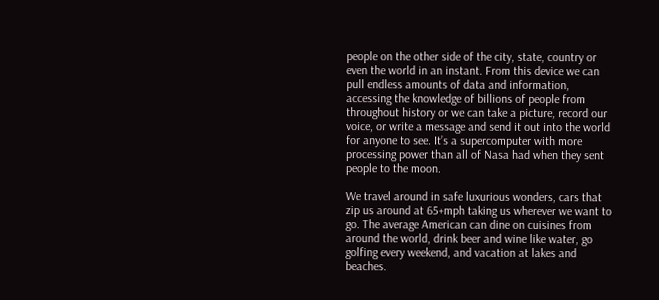people on the other side of the city, state, country or even the world in an instant. From this device we can pull endless amounts of data and information, accessing the knowledge of billions of people from throughout history or we can take a picture, record our voice, or write a message and send it out into the world for anyone to see. It’s a supercomputer with more processing power than all of Nasa had when they sent people to the moon.

We travel around in safe luxurious wonders, cars that zip us around at 65+mph taking us wherever we want to go. The average American can dine on cuisines from around the world, drink beer and wine like water, go golfing every weekend, and vacation at lakes and beaches.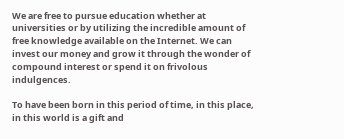We are free to pursue education whether at universities or by utilizing the incredible amount of free knowledge available on the Internet. We can invest our money and grow it through the wonder of compound interest or spend it on frivolous indulgences.

To have been born in this period of time, in this place, in this world is a gift and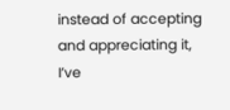instead of accepting and appreciating it, I’ve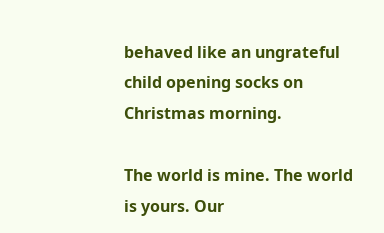behaved like an ungrateful child opening socks on Christmas morning.

The world is mine. The world is yours. Our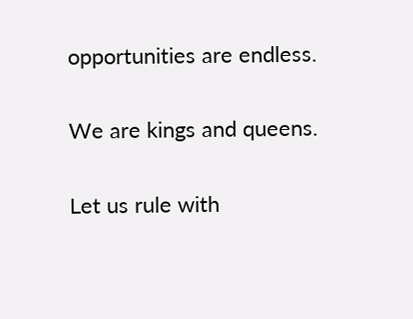opportunities are endless.

We are kings and queens.

Let us rule with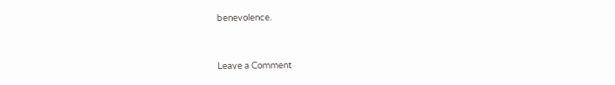benevolence.


Leave a Comment